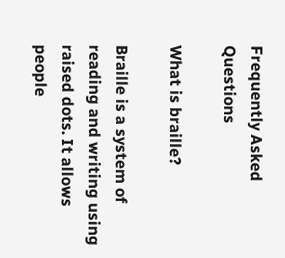Frequently Asked Questions

What is braille?

Braille is a system of reading and writing using raised dots. It allows people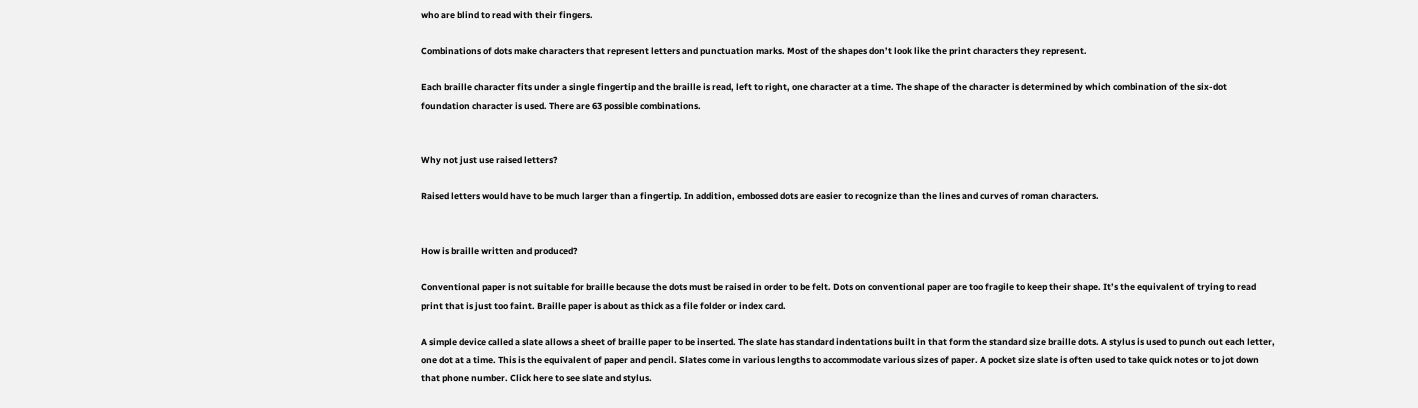who are blind to read with their fingers.

Combinations of dots make characters that represent letters and punctuation marks. Most of the shapes don’t look like the print characters they represent.

Each braille character fits under a single fingertip and the braille is read, left to right, one character at a time. The shape of the character is determined by which combination of the six-dot foundation character is used. There are 63 possible combinations.


Why not just use raised letters?

Raised letters would have to be much larger than a fingertip. In addition, embossed dots are easier to recognize than the lines and curves of roman characters.


How is braille written and produced?

Conventional paper is not suitable for braille because the dots must be raised in order to be felt. Dots on conventional paper are too fragile to keep their shape. It’s the equivalent of trying to read print that is just too faint. Braille paper is about as thick as a file folder or index card.

A simple device called a slate allows a sheet of braille paper to be inserted. The slate has standard indentations built in that form the standard size braille dots. A stylus is used to punch out each letter, one dot at a time. This is the equivalent of paper and pencil. Slates come in various lengths to accommodate various sizes of paper. A pocket size slate is often used to take quick notes or to jot down that phone number. Click here to see slate and stylus.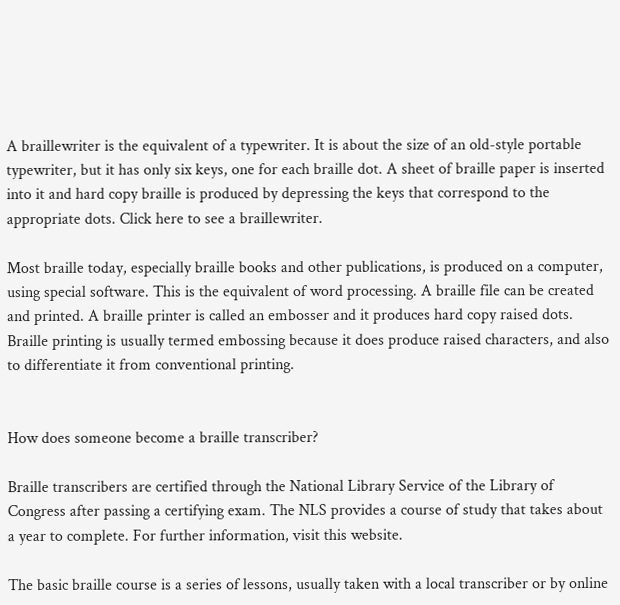A braillewriter is the equivalent of a typewriter. It is about the size of an old-style portable typewriter, but it has only six keys, one for each braille dot. A sheet of braille paper is inserted into it and hard copy braille is produced by depressing the keys that correspond to the appropriate dots. Click here to see a braillewriter.

Most braille today, especially braille books and other publications, is produced on a computer, using special software. This is the equivalent of word processing. A braille file can be created and printed. A braille printer is called an embosser and it produces hard copy raised dots. Braille printing is usually termed embossing because it does produce raised characters, and also to differentiate it from conventional printing.


How does someone become a braille transcriber?

Braille transcribers are certified through the National Library Service of the Library of Congress after passing a certifying exam. The NLS provides a course of study that takes about a year to complete. For further information, visit this website.

The basic braille course is a series of lessons, usually taken with a local transcriber or by online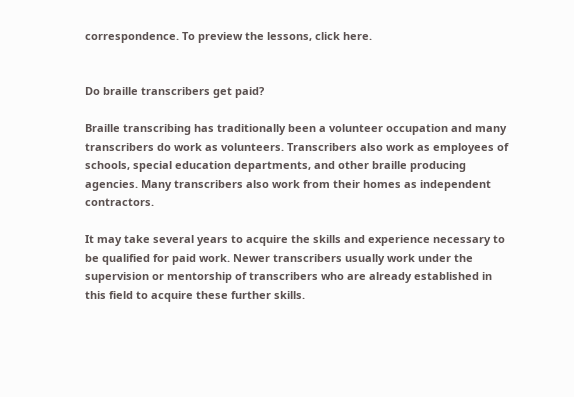correspondence. To preview the lessons, click here.


Do braille transcribers get paid?

Braille transcribing has traditionally been a volunteer occupation and many transcribers do work as volunteers. Transcribers also work as employees of schools, special education departments, and other braille producing agencies. Many transcribers also work from their homes as independent contractors.

It may take several years to acquire the skills and experience necessary to be qualified for paid work. Newer transcribers usually work under the supervision or mentorship of transcribers who are already established in this field to acquire these further skills.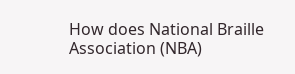How does National Braille Association (NBA)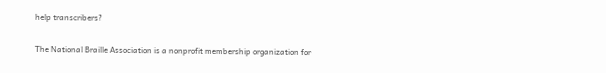help transcribers?

The National Braille Association is a nonprofit membership organization for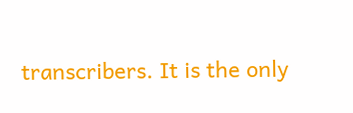transcribers. It is the only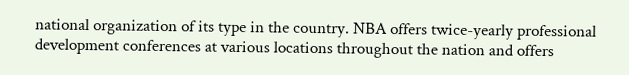national organization of its type in the country. NBA offers twice-yearly professional development conferences at various locations throughout the nation and offers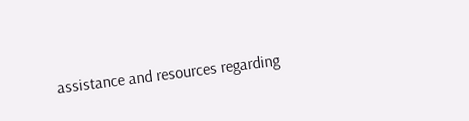assistance and resources regarding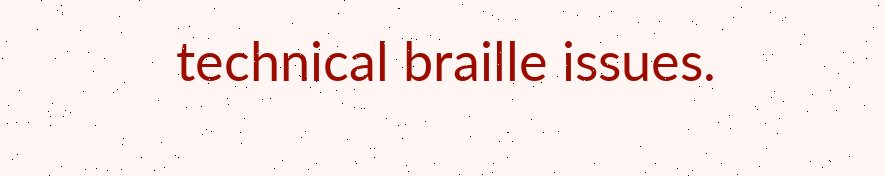technical braille issues.